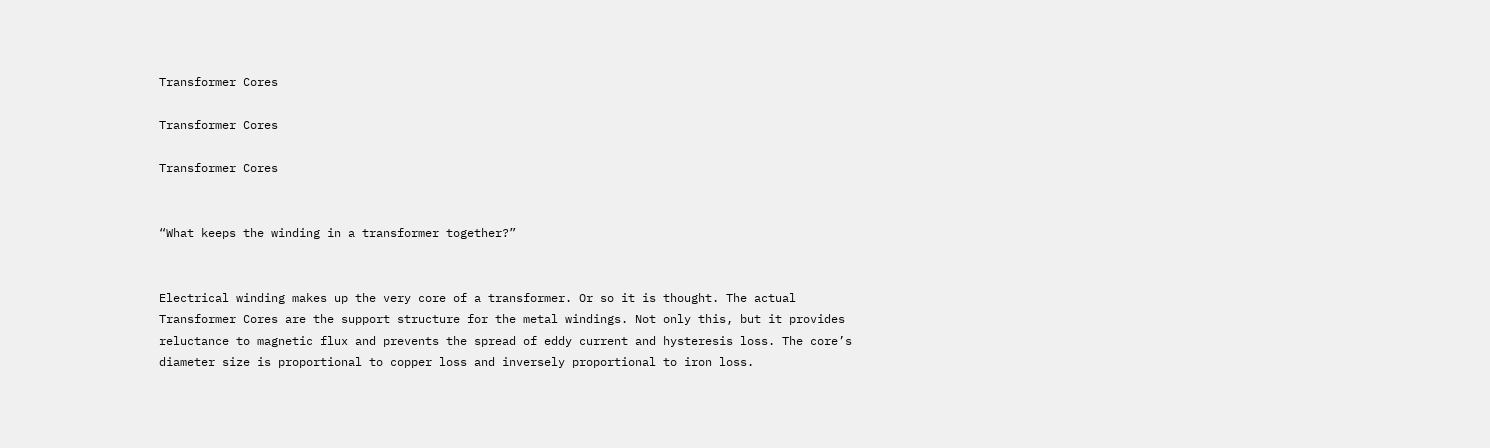Transformer Cores

Transformer Cores

Transformer Cores


“What keeps the winding in a transformer together?”


Electrical winding makes up the very core of a transformer. Or so it is thought. The actual Transformer Cores are the support structure for the metal windings. Not only this, but it provides reluctance to magnetic flux and prevents the spread of eddy current and hysteresis loss. The core’s diameter size is proportional to copper loss and inversely proportional to iron loss.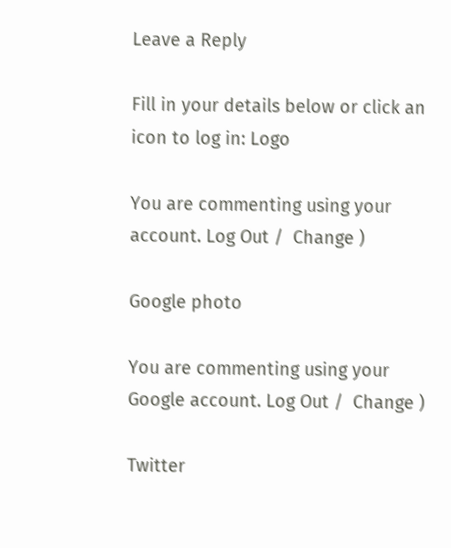Leave a Reply

Fill in your details below or click an icon to log in: Logo

You are commenting using your account. Log Out /  Change )

Google photo

You are commenting using your Google account. Log Out /  Change )

Twitter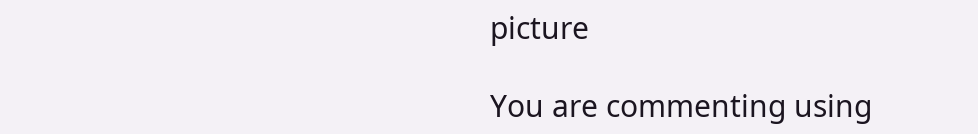picture

You are commenting using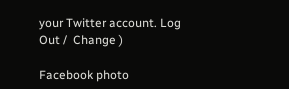your Twitter account. Log Out /  Change )

Facebook photo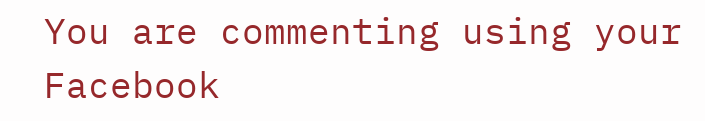You are commenting using your Facebook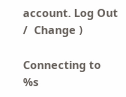account. Log Out /  Change )

Connecting to %s